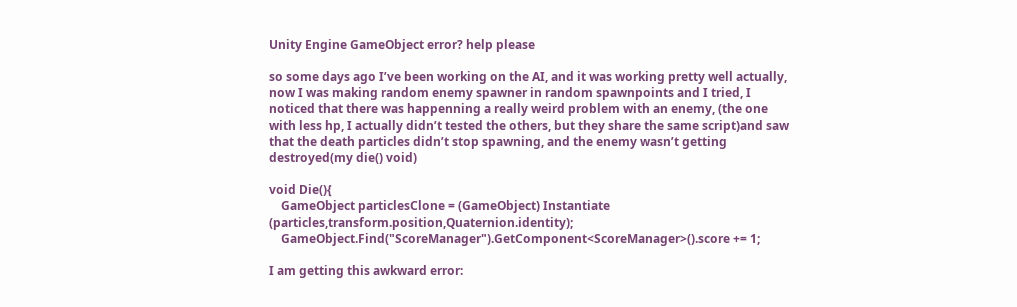Unity Engine GameObject error? help please

so some days ago I’ve been working on the AI, and it was working pretty well actually, now I was making random enemy spawner in random spawnpoints and I tried, I noticed that there was happenning a really weird problem with an enemy, (the one with less hp, I actually didn’t tested the others, but they share the same script)and saw that the death particles didn’t stop spawning, and the enemy wasn’t getting destroyed(my die() void)

void Die(){
    GameObject particlesClone = (GameObject) Instantiate (particles,transform.position,Quaternion.identity);
    GameObject.Find("ScoreManager").GetComponent<ScoreManager>().score += 1;

I am getting this awkward error: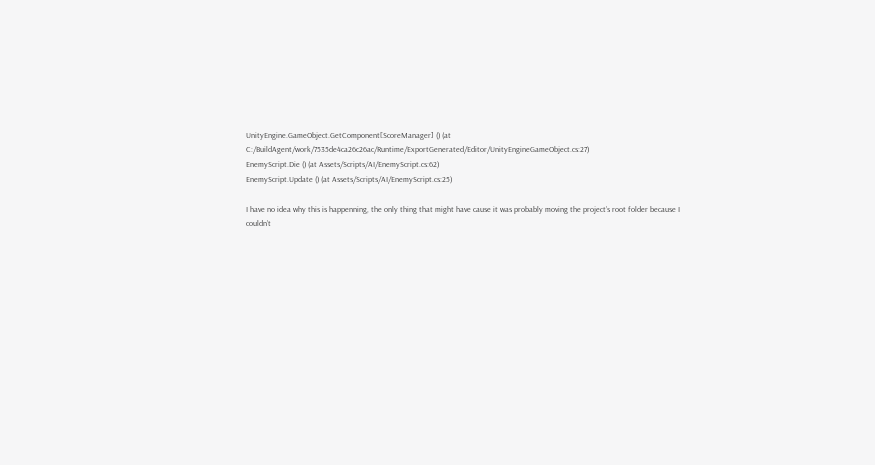UnityEngine.GameObject.GetComponent[ScoreManager] () (at C:/BuildAgent/work/7535de4ca26c26ac/Runtime/ExportGenerated/Editor/UnityEngineGameObject.cs:27)
EnemyScript.Die () (at Assets/Scripts/AI/EnemyScript.cs:62)
EnemyScript.Update () (at Assets/Scripts/AI/EnemyScript.cs:25)

I have no idea why this is happenning, the only thing that might have cause it was probably moving the project’s root folder because I couldn’t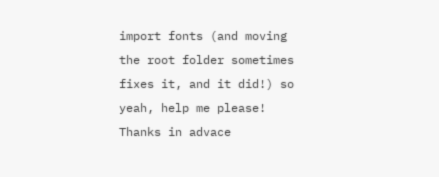import fonts (and moving the root folder sometimes fixes it, and it did!) so yeah, help me please!
Thanks in advace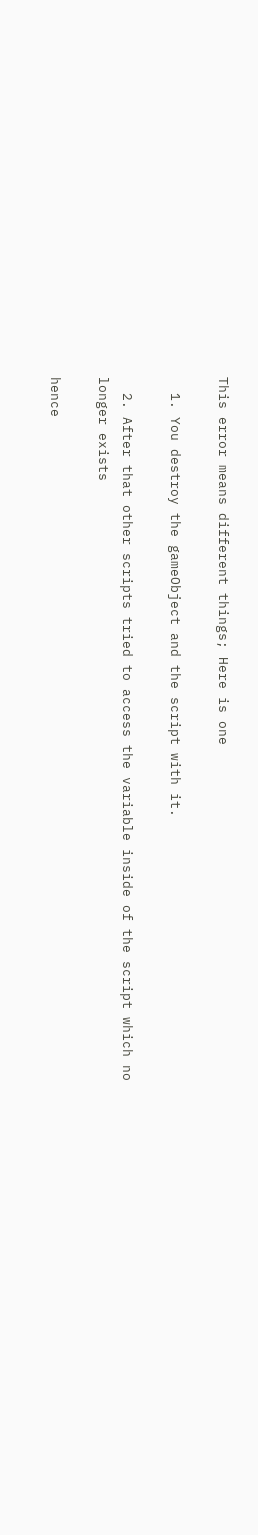This error means different things; Here is one

  1. You destroy the gameObject and the script with it.

  2. After that other scripts tried to access the variable inside of the script which no longer exists

hence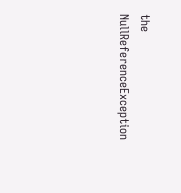the NullReferenceException